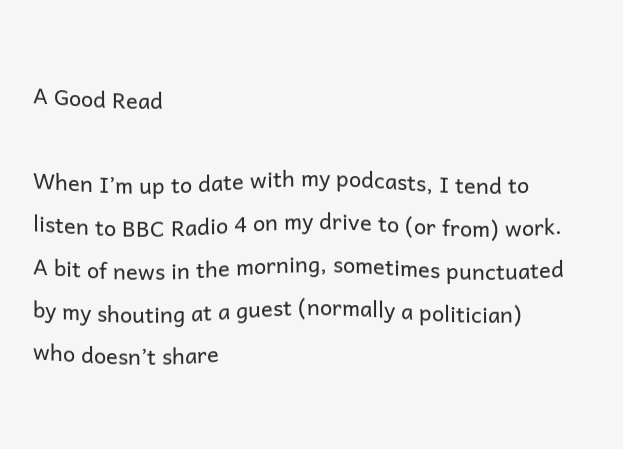A Good Read

When I’m up to date with my podcasts, I tend to listen to BBC Radio 4 on my drive to (or from) work. A bit of news in the morning, sometimes punctuated by my shouting at a guest (normally a politician) who doesn’t share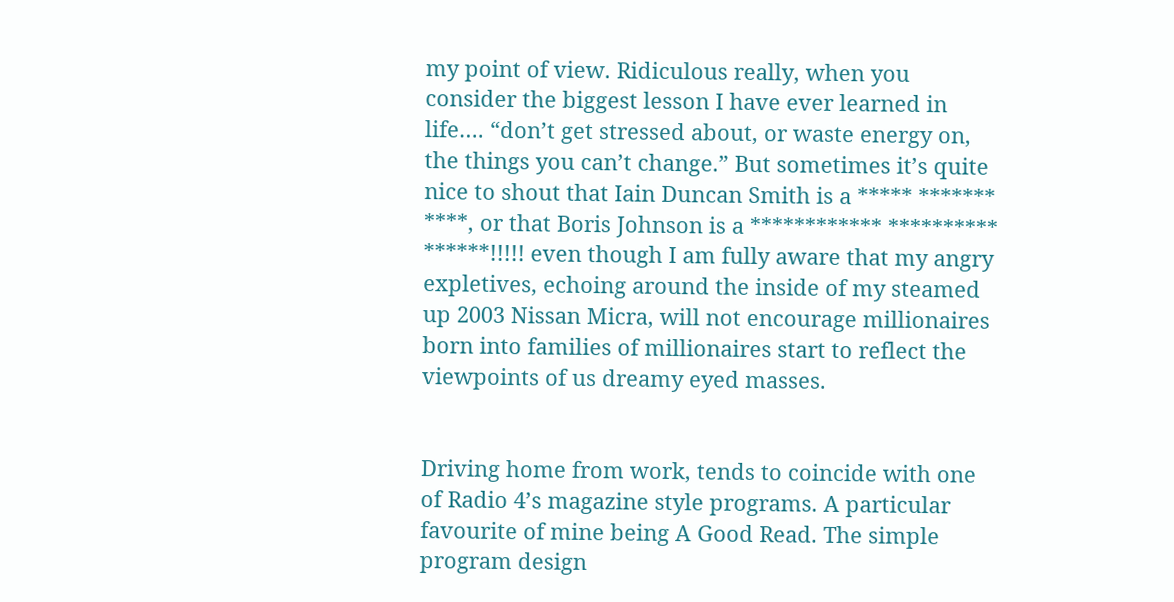my point of view. Ridiculous really, when you consider the biggest lesson I have ever learned in life…. “don’t get stressed about, or waste energy on, the things you can’t change.” But sometimes it’s quite nice to shout that Iain Duncan Smith is a ***** ******* ****, or that Boris Johnson is a ************ ********** ******!!!!! even though I am fully aware that my angry expletives, echoing around the inside of my steamed up 2003 Nissan Micra, will not encourage millionaires born into families of millionaires start to reflect the viewpoints of us dreamy eyed masses.


Driving home from work, tends to coincide with one of Radio 4’s magazine style programs. A particular favourite of mine being A Good Read. The simple program design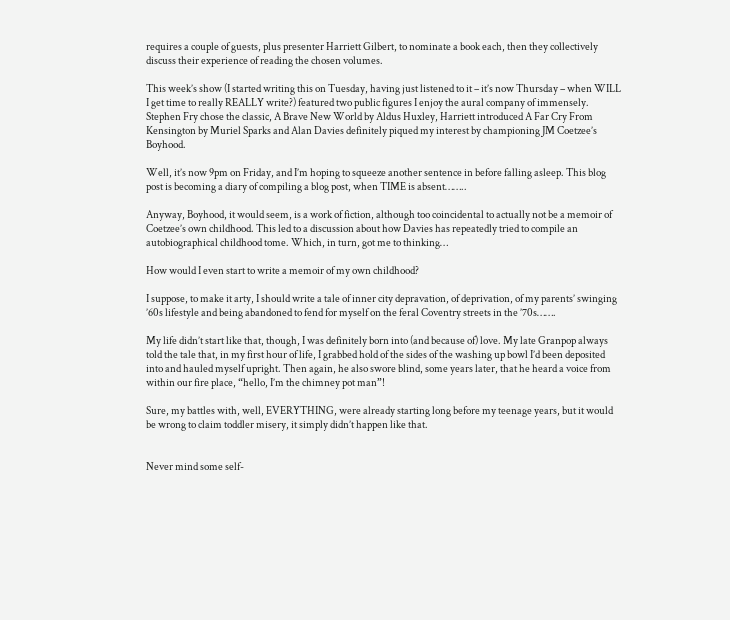requires a couple of guests, plus presenter Harriett Gilbert, to nominate a book each, then they collectively discuss their experience of reading the chosen volumes.

This week’s show (I started writing this on Tuesday, having just listened to it – it’s now Thursday – when WILL I get time to really REALLY write?) featured two public figures I enjoy the aural company of immensely. Stephen Fry chose the classic, A Brave New World by Aldus Huxley, Harriett introduced A Far Cry From Kensington by Muriel Sparks and Alan Davies definitely piqued my interest by championing JM Coetzee’s Boyhood.

Well, it’s now 9pm on Friday, and I’m hoping to squeeze another sentence in before falling asleep. This blog post is becoming a diary of compiling a blog post, when TIME is absent……..

Anyway, Boyhood, it would seem, is a work of fiction, although too coincidental to actually not be a memoir of Coetzee’s own childhood. This led to a discussion about how Davies has repeatedly tried to compile an autobiographical childhood tome. Which, in turn, got me to thinking…

How would I even start to write a memoir of my own childhood?

I suppose, to make it arty, I should write a tale of inner city depravation, of deprivation, of my parents’ swinging ’60s lifestyle and being abandoned to fend for myself on the feral Coventry streets in the ’70s…….

My life didn’t start like that, though, I was definitely born into (and because of) love. My late Granpop always told the tale that, in my first hour of life, I grabbed hold of the sides of the washing up bowl I’d been deposited into and hauled myself upright. Then again, he also swore blind, some years later, that he heard a voice from within our fire place, “hello, I’m the chimney pot man”!

Sure, my battles with, well, EVERYTHING, were already starting long before my teenage years, but it would be wrong to claim toddler misery, it simply didn’t happen like that.


Never mind some self-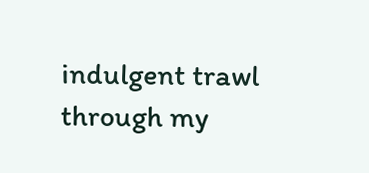indulgent trawl through my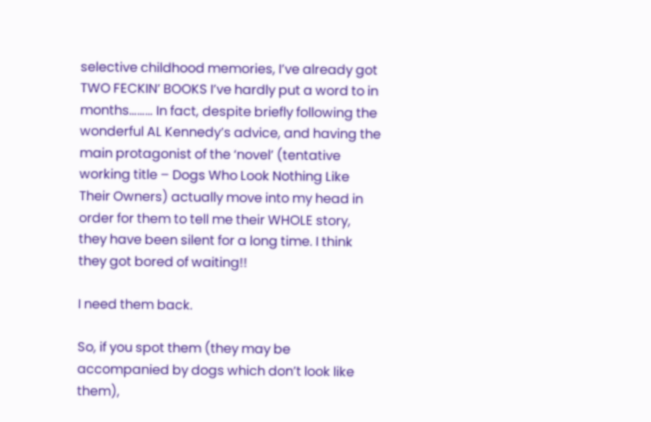selective childhood memories, I’ve already got TWO FECKIN’ BOOKS I’ve hardly put a word to in months……… In fact, despite briefly following the wonderful AL Kennedy’s advice, and having the main protagonist of the ‘novel’ (tentative working title – Dogs Who Look Nothing Like Their Owners) actually move into my head in order for them to tell me their WHOLE story, they have been silent for a long time. I think they got bored of waiting!!

I need them back.

So, if you spot them (they may be accompanied by dogs which don’t look like them),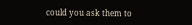could you ask them to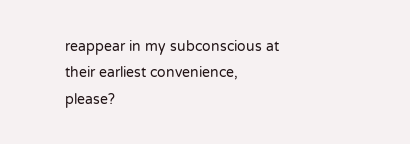reappear in my subconscious at their earliest convenience, please?